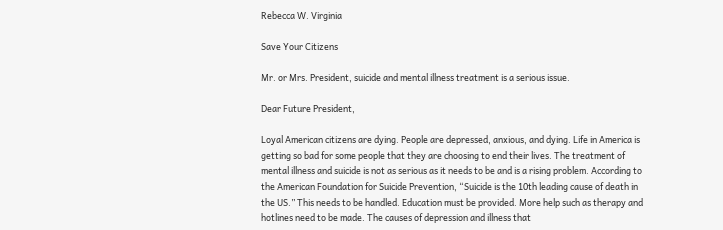Rebecca W. Virginia

Save Your Citizens

Mr. or Mrs. President, suicide and mental illness treatment is a serious issue.

Dear Future President,

Loyal American citizens are dying. People are depressed, anxious, and dying. Life in America is getting so bad for some people that they are choosing to end their lives. The treatment of mental illness and suicide is not as serious as it needs to be and is a rising problem. According to the American Foundation for Suicide Prevention, “Suicide is the 10th leading cause of death in the US.” This needs to be handled. Education must be provided. More help such as therapy and hotlines need to be made. The causes of depression and illness that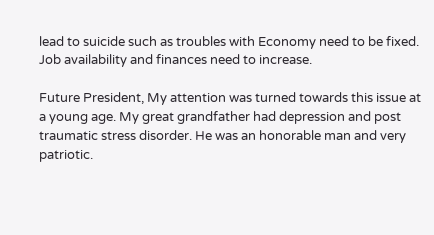lead to suicide such as troubles with Economy need to be fixed. Job availability and finances need to increase.

Future President, My attention was turned towards this issue at a young age. My great grandfather had depression and post traumatic stress disorder. He was an honorable man and very patriotic.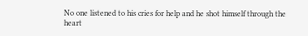No one listened to his cries for help and he shot himself through the heart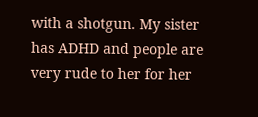with a shotgun. My sister has ADHD and people are very rude to her for her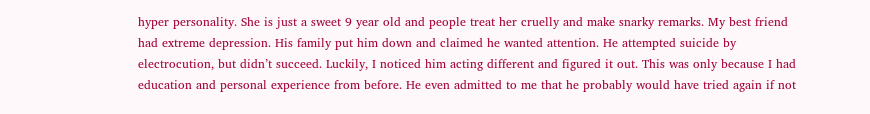hyper personality. She is just a sweet 9 year old and people treat her cruelly and make snarky remarks. My best friend had extreme depression. His family put him down and claimed he wanted attention. He attempted suicide by electrocution, but didn’t succeed. Luckily, I noticed him acting different and figured it out. This was only because I had education and personal experience from before. He even admitted to me that he probably would have tried again if not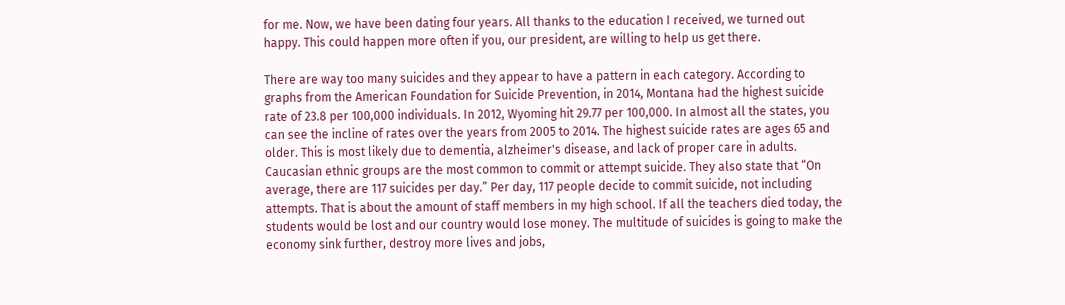for me. Now, we have been dating four years. All thanks to the education I received, we turned out happy. This could happen more often if you, our president, are willing to help us get there.

There are way too many suicides and they appear to have a pattern in each category. According to graphs from the American Foundation for Suicide Prevention, in 2014, Montana had the highest suicide rate of 23.8 per 100,000 individuals. In 2012, Wyoming hit 29.77 per 100,000. In almost all the states, you can see the incline of rates over the years from 2005 to 2014. The highest suicide rates are ages 65 and older. This is most likely due to dementia, alzheimer's disease, and lack of proper care in adults. Caucasian ethnic groups are the most common to commit or attempt suicide. They also state that “On average, there are 117 suicides per day.” Per day, 117 people decide to commit suicide, not including attempts. That is about the amount of staff members in my high school. If all the teachers died today, the students would be lost and our country would lose money. The multitude of suicides is going to make the economy sink further, destroy more lives and jobs,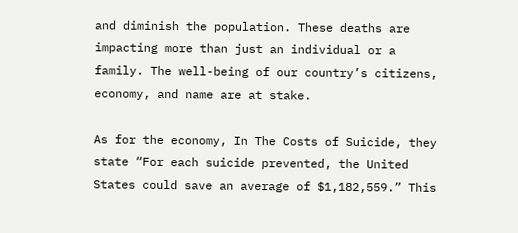and diminish the population. These deaths are impacting more than just an individual or a family. The well-being of our country’s citizens, economy, and name are at stake.

As for the economy, In The Costs of Suicide, they state “For each suicide prevented, the United States could save an average of $1,182,559.” This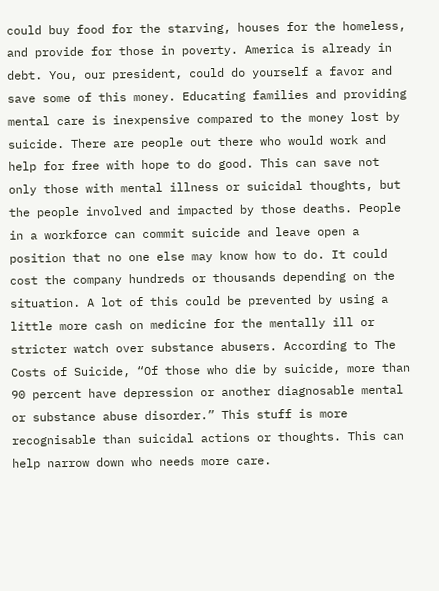could buy food for the starving, houses for the homeless, and provide for those in poverty. America is already in debt. You, our president, could do yourself a favor and save some of this money. Educating families and providing mental care is inexpensive compared to the money lost by suicide. There are people out there who would work and help for free with hope to do good. This can save not only those with mental illness or suicidal thoughts, but the people involved and impacted by those deaths. People in a workforce can commit suicide and leave open a position that no one else may know how to do. It could cost the company hundreds or thousands depending on the situation. A lot of this could be prevented by using a little more cash on medicine for the mentally ill or stricter watch over substance abusers. According to The Costs of Suicide, “Of those who die by suicide, more than 90 percent have depression or another diagnosable mental or substance abuse disorder.” This stuff is more recognisable than suicidal actions or thoughts. This can help narrow down who needs more care.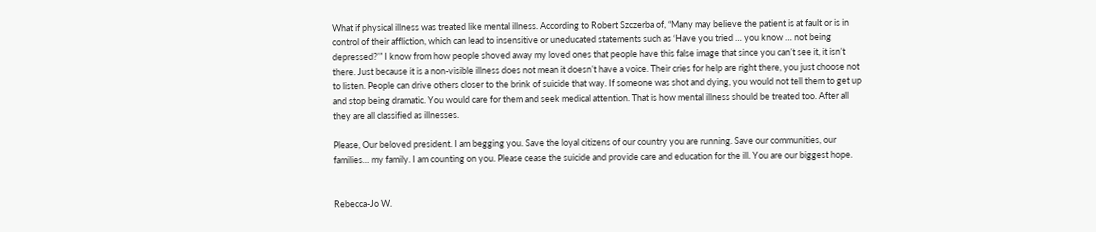What if physical illness was treated like mental illness. According to Robert Szczerba of, “Many may believe the patient is at fault or is in control of their affliction, which can lead to insensitive or uneducated statements such as ‘Have you tried … you know … not being depressed?’” I know from how people shoved away my loved ones that people have this false image that since you can’t see it, it isn’t there. Just because it is a non-visible illness does not mean it doesn’t have a voice. Their cries for help are right there, you just choose not to listen. People can drive others closer to the brink of suicide that way. If someone was shot and dying, you would not tell them to get up and stop being dramatic. You would care for them and seek medical attention. That is how mental illness should be treated too. After all they are all classified as illnesses.

Please, Our beloved president. I am begging you. Save the loyal citizens of our country you are running. Save our communities, our families… my family. I am counting on you. Please cease the suicide and provide care and education for the ill. You are our biggest hope.


Rebecca-Jo W.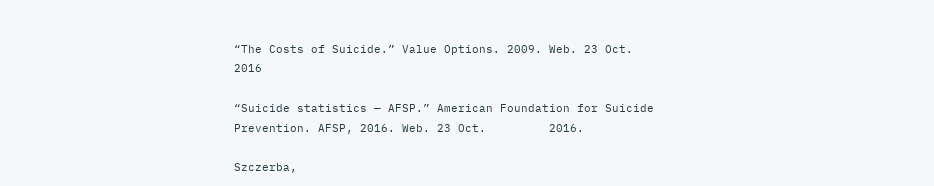“The Costs of Suicide.” Value Options. 2009. Web. 23 Oct. 2016

“Suicide statistics — AFSP.” American Foundation for Suicide Prevention. AFSP, 2016. Web. 23 Oct.         2016.

Szczerba,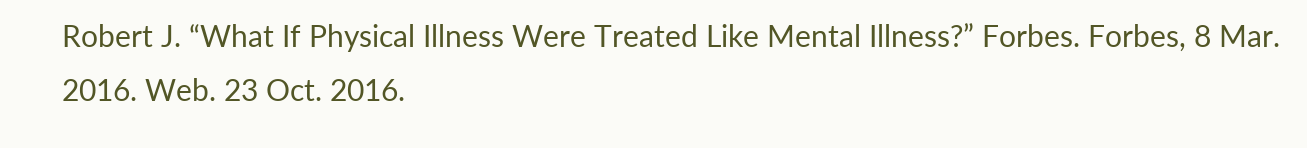Robert J. “What If Physical Illness Were Treated Like Mental Illness?” Forbes. Forbes, 8 Mar.     2016. Web. 23 Oct. 2016.